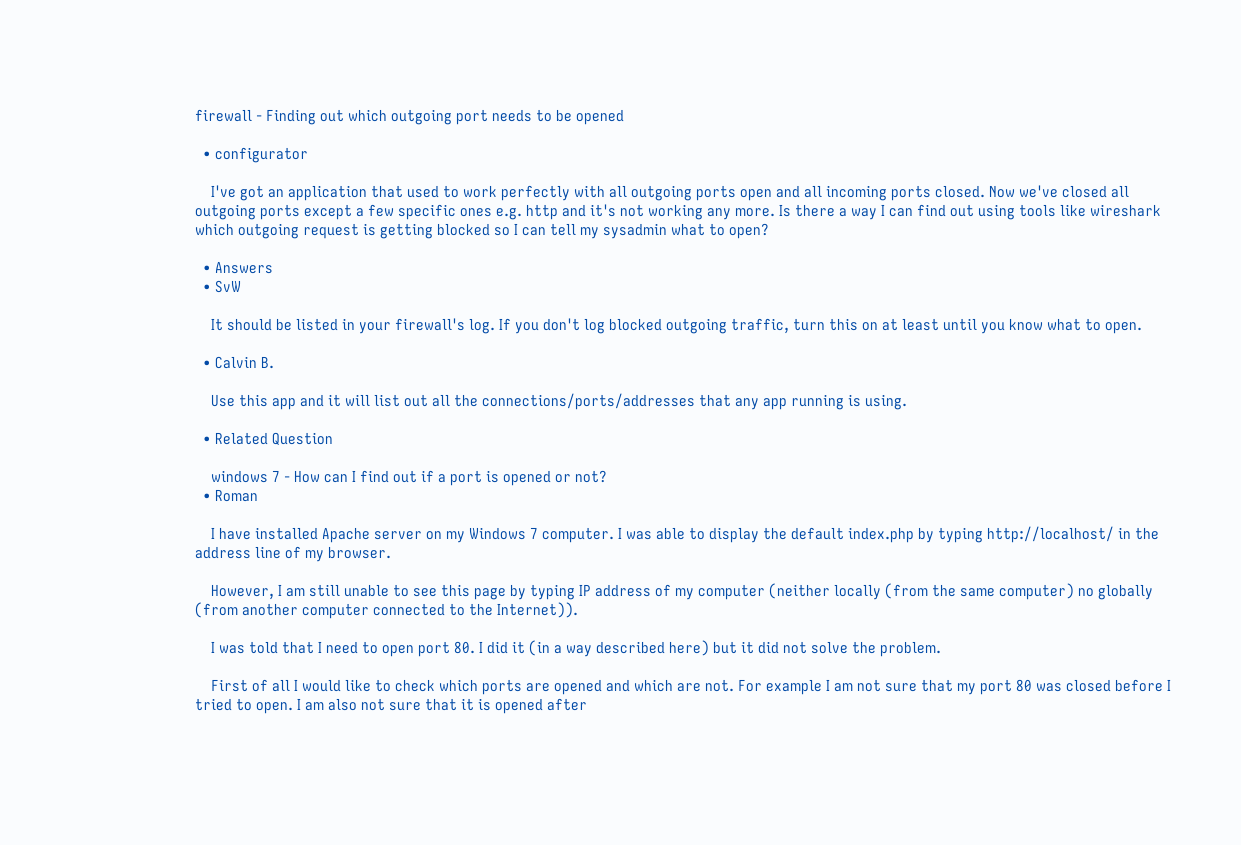firewall - Finding out which outgoing port needs to be opened

  • configurator

    I've got an application that used to work perfectly with all outgoing ports open and all incoming ports closed. Now we've closed all outgoing ports except a few specific ones e.g. http and it's not working any more. Is there a way I can find out using tools like wireshark which outgoing request is getting blocked so I can tell my sysadmin what to open?

  • Answers
  • SvW

    It should be listed in your firewall's log. If you don't log blocked outgoing traffic, turn this on at least until you know what to open.

  • Calvin B.

    Use this app and it will list out all the connections/ports/addresses that any app running is using.

  • Related Question

    windows 7 - How can I find out if a port is opened or not?
  • Roman

    I have installed Apache server on my Windows 7 computer. I was able to display the default index.php by typing http://localhost/ in the address line of my browser.

    However, I am still unable to see this page by typing IP address of my computer (neither locally (from the same computer) no globally (from another computer connected to the Internet)).

    I was told that I need to open port 80. I did it (in a way described here) but it did not solve the problem.

    First of all I would like to check which ports are opened and which are not. For example I am not sure that my port 80 was closed before I tried to open. I am also not sure that it is opened after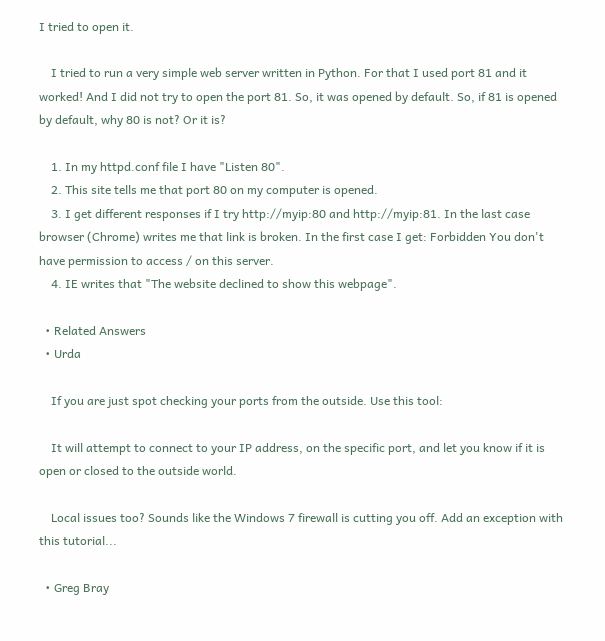I tried to open it.

    I tried to run a very simple web server written in Python. For that I used port 81 and it worked! And I did not try to open the port 81. So, it was opened by default. So, if 81 is opened by default, why 80 is not? Or it is?

    1. In my httpd.conf file I have "Listen 80".
    2. This site tells me that port 80 on my computer is opened.
    3. I get different responses if I try http://myip:80 and http://myip:81. In the last case browser (Chrome) writes me that link is broken. In the first case I get: Forbidden You don't have permission to access / on this server.
    4. IE writes that "The website declined to show this webpage".

  • Related Answers
  • Urda

    If you are just spot checking your ports from the outside. Use this tool:

    It will attempt to connect to your IP address, on the specific port, and let you know if it is open or closed to the outside world.

    Local issues too? Sounds like the Windows 7 firewall is cutting you off. Add an exception with this tutorial...

  • Greg Bray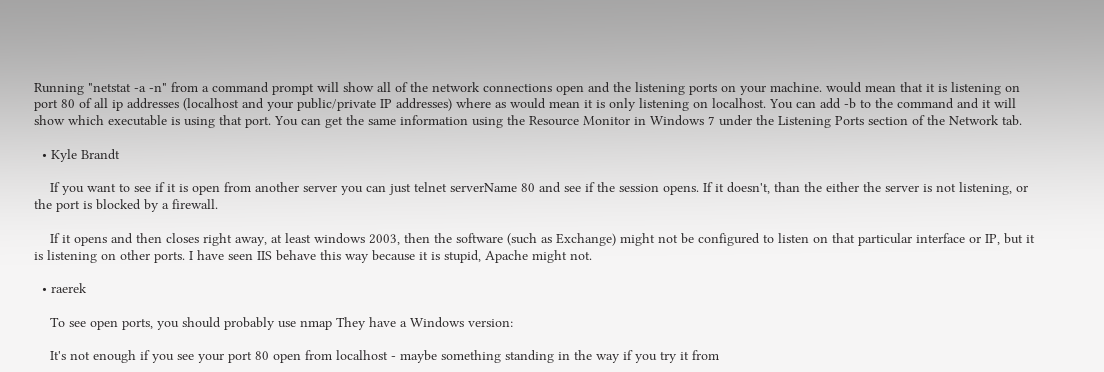Running "netstat -a -n" from a command prompt will show all of the network connections open and the listening ports on your machine. would mean that it is listening on port 80 of all ip addresses (localhost and your public/private IP addresses) where as would mean it is only listening on localhost. You can add -b to the command and it will show which executable is using that port. You can get the same information using the Resource Monitor in Windows 7 under the Listening Ports section of the Network tab.

  • Kyle Brandt

    If you want to see if it is open from another server you can just telnet serverName 80 and see if the session opens. If it doesn't, than the either the server is not listening, or the port is blocked by a firewall.

    If it opens and then closes right away, at least windows 2003, then the software (such as Exchange) might not be configured to listen on that particular interface or IP, but it is listening on other ports. I have seen IIS behave this way because it is stupid, Apache might not.

  • raerek

    To see open ports, you should probably use nmap They have a Windows version:

    It's not enough if you see your port 80 open from localhost - maybe something standing in the way if you try it from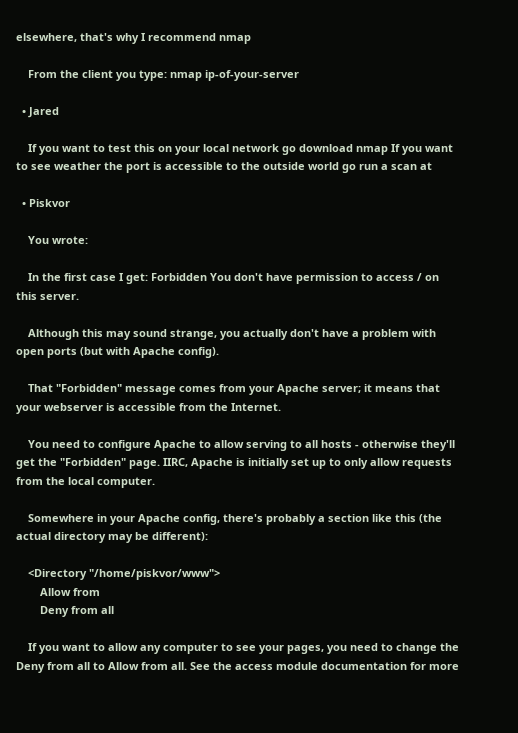elsewhere, that's why I recommend nmap

    From the client you type: nmap ip-of-your-server

  • Jared

    If you want to test this on your local network go download nmap If you want to see weather the port is accessible to the outside world go run a scan at

  • Piskvor

    You wrote:

    In the first case I get: Forbidden You don't have permission to access / on this server.

    Although this may sound strange, you actually don't have a problem with open ports (but with Apache config).

    That "Forbidden" message comes from your Apache server; it means that your webserver is accessible from the Internet.

    You need to configure Apache to allow serving to all hosts - otherwise they'll get the "Forbidden" page. IIRC, Apache is initially set up to only allow requests from the local computer.

    Somewhere in your Apache config, there's probably a section like this (the actual directory may be different):

    <Directory "/home/piskvor/www">
        Allow from
        Deny from all

    If you want to allow any computer to see your pages, you need to change the Deny from all to Allow from all. See the access module documentation for more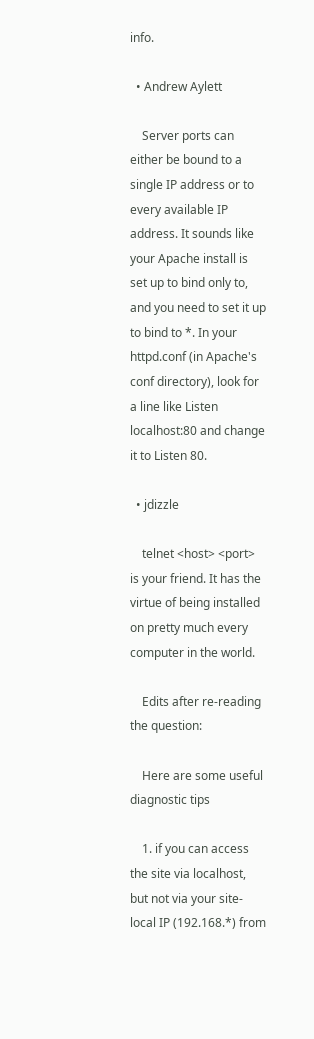info.

  • Andrew Aylett

    Server ports can either be bound to a single IP address or to every available IP address. It sounds like your Apache install is set up to bind only to, and you need to set it up to bind to *. In your httpd.conf (in Apache's conf directory), look for a line like Listen localhost:80 and change it to Listen 80.

  • jdizzle

    telnet <host> <port> is your friend. It has the virtue of being installed on pretty much every computer in the world.

    Edits after re-reading the question:

    Here are some useful diagnostic tips

    1. if you can access the site via localhost, but not via your site-local IP (192.168.*) from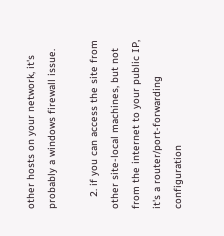other hosts on your network, it's probably a windows firewall issue.

    2. if you can access the site from other site-local machines, but not from the internet to your public IP, it's a router/port-forwarding configuration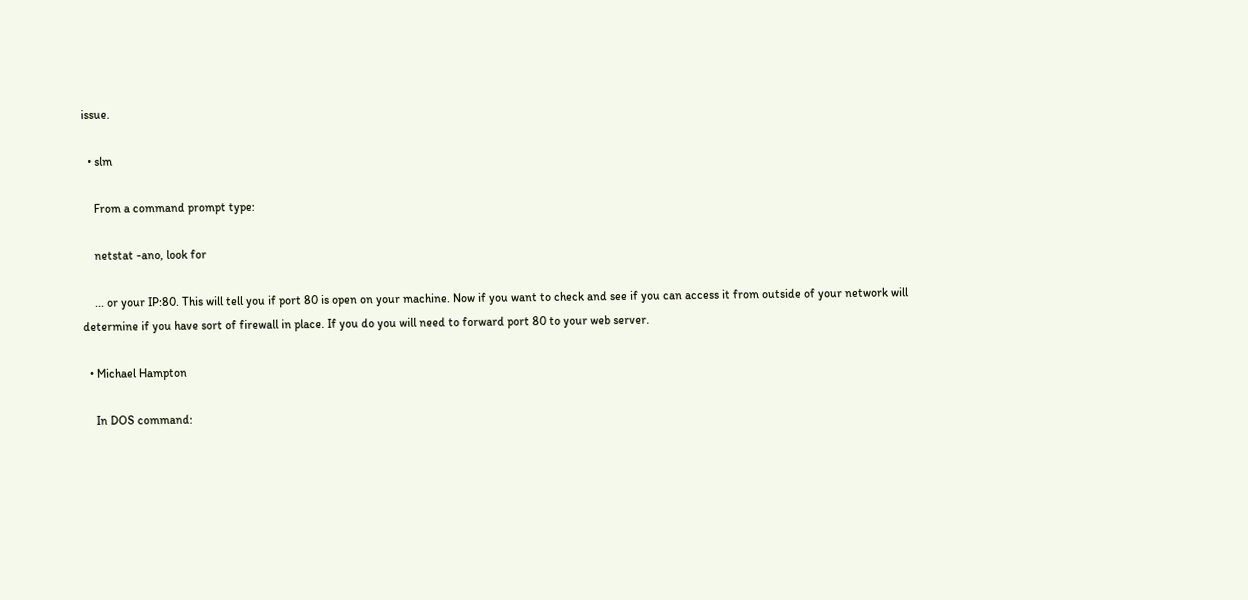issue.

  • slm

    From a command prompt type:

    netstat -ano, look for

    ... or your IP:80. This will tell you if port 80 is open on your machine. Now if you want to check and see if you can access it from outside of your network will determine if you have sort of firewall in place. If you do you will need to forward port 80 to your web server.

  • Michael Hampton

    In DOS command: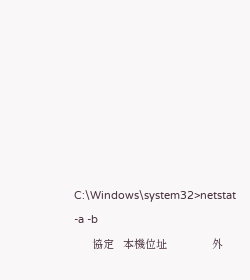C:\Windows\system32>netstat -a -b
      協定   本機位址               外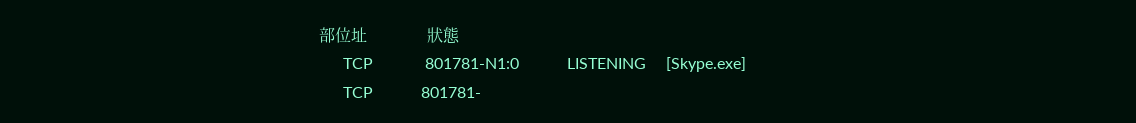部位址               狀態
      TCP             801781-N1:0            LISTENING     [Skype.exe]
      TCP            801781-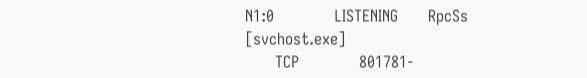N1:0            LISTENING      RpcSs      [svchost.exe]
      TCP            801781-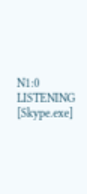N1:0            LISTENING     [Skype.exe]